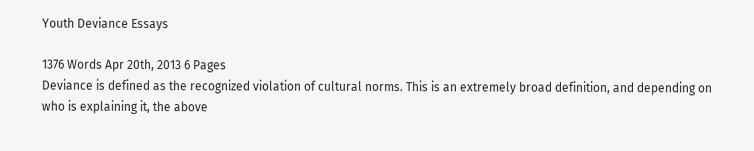Youth Deviance Essays

1376 Words Apr 20th, 2013 6 Pages
Deviance is defined as the recognized violation of cultural norms. This is an extremely broad definition, and depending on who is explaining it, the above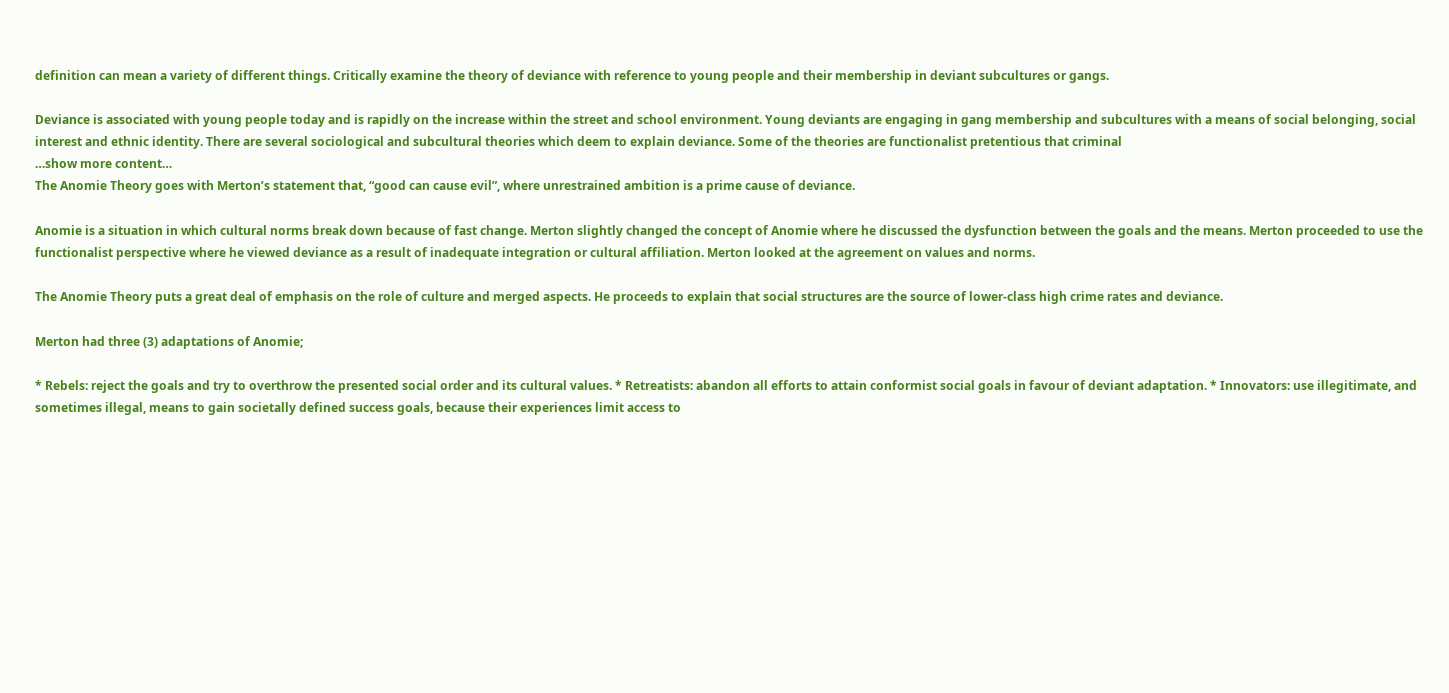definition can mean a variety of different things. Critically examine the theory of deviance with reference to young people and their membership in deviant subcultures or gangs.

Deviance is associated with young people today and is rapidly on the increase within the street and school environment. Young deviants are engaging in gang membership and subcultures with a means of social belonging, social interest and ethnic identity. There are several sociological and subcultural theories which deem to explain deviance. Some of the theories are functionalist pretentious that criminal
…show more content…
The Anomie Theory goes with Merton’s statement that, “good can cause evil”, where unrestrained ambition is a prime cause of deviance.

Anomie is a situation in which cultural norms break down because of fast change. Merton slightly changed the concept of Anomie where he discussed the dysfunction between the goals and the means. Merton proceeded to use the functionalist perspective where he viewed deviance as a result of inadequate integration or cultural affiliation. Merton looked at the agreement on values and norms.

The Anomie Theory puts a great deal of emphasis on the role of culture and merged aspects. He proceeds to explain that social structures are the source of lower-class high crime rates and deviance.

Merton had three (3) adaptations of Anomie;

* Rebels: reject the goals and try to overthrow the presented social order and its cultural values. * Retreatists: abandon all efforts to attain conformist social goals in favour of deviant adaptation. * Innovators: use illegitimate, and sometimes illegal, means to gain societally defined success goals, because their experiences limit access to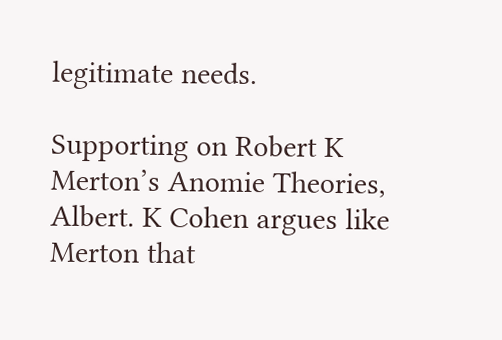legitimate needs.

Supporting on Robert K Merton’s Anomie Theories, Albert. K Cohen argues like Merton that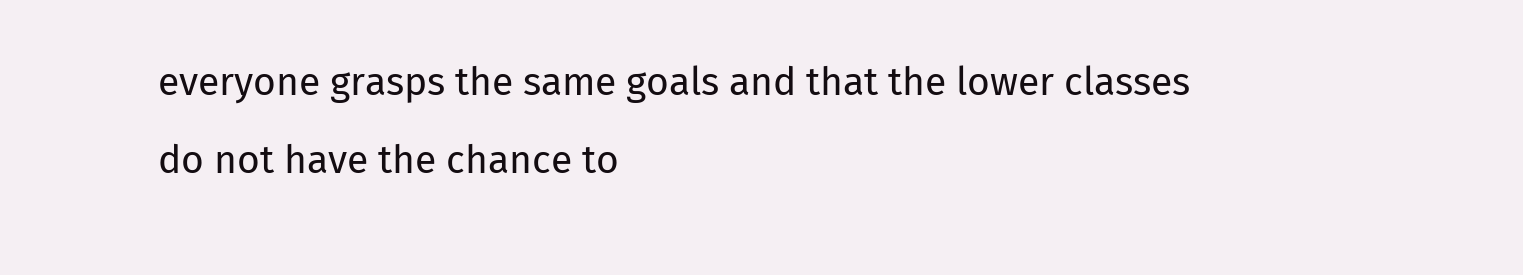everyone grasps the same goals and that the lower classes do not have the chance to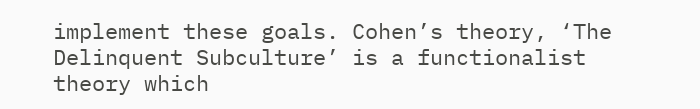implement these goals. Cohen’s theory, ‘The Delinquent Subculture’ is a functionalist theory which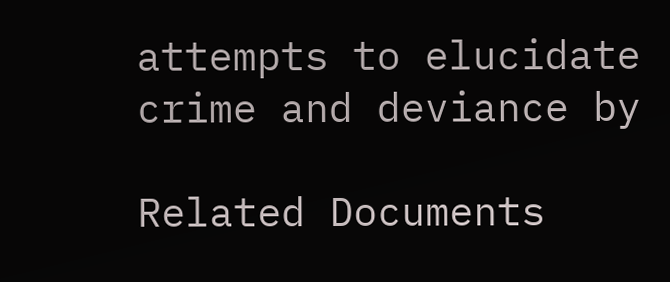attempts to elucidate crime and deviance by

Related Documents